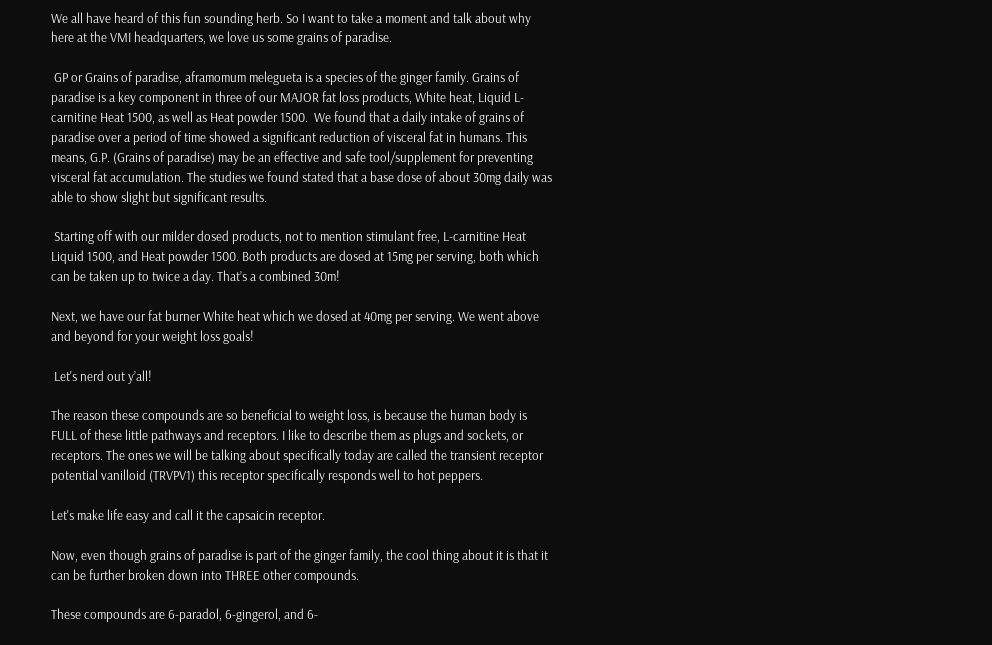We all have heard of this fun sounding herb. So I want to take a moment and talk about why here at the VMI headquarters, we love us some grains of paradise.

 GP or Grains of paradise, aframomum melegueta is a species of the ginger family. Grains of paradise is a key component in three of our MAJOR fat loss products, White heat, Liquid L-carnitine Heat 1500, as well as Heat powder 1500.  We found that a daily intake of grains of paradise over a period of time showed a significant reduction of visceral fat in humans. This means, G.P. (Grains of paradise) may be an effective and safe tool/supplement for preventing visceral fat accumulation. The studies we found stated that a base dose of about 30mg daily was able to show slight but significant results.

 Starting off with our milder dosed products, not to mention stimulant free, L-carnitine Heat Liquid 1500, and Heat powder 1500. Both products are dosed at 15mg per serving, both which can be taken up to twice a day. That’s a combined 30m!

Next, we have our fat burner White heat which we dosed at 40mg per serving. We went above and beyond for your weight loss goals!

 Let's nerd out y’all!

The reason these compounds are so beneficial to weight loss, is because the human body is FULL of these little pathways and receptors. I like to describe them as plugs and sockets, or receptors. The ones we will be talking about specifically today are called the transient receptor potential vanilloid (TRVPV1) this receptor specifically responds well to hot peppers.

Let's make life easy and call it the capsaicin receptor.

Now, even though grains of paradise is part of the ginger family, the cool thing about it is that it can be further broken down into THREE other compounds.

These compounds are 6-paradol, 6-gingerol, and 6-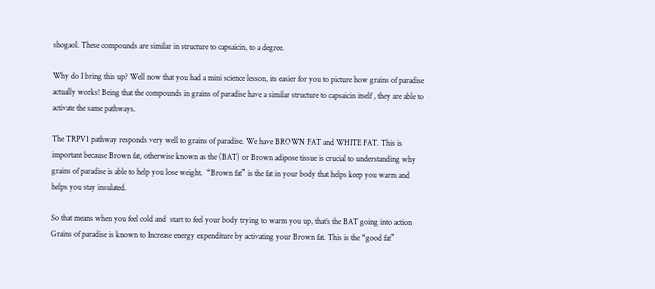shogaol. These compounds are similar in structure to capsaicin, to a degree.

Why do I bring this up? Well now that you had a mini science lesson, its easier for you to picture how grains of paradise actually works! Being that the compounds in grains of paradise have a similar structure to capsaicin itself , they are able to activate the same pathways.

The TRPV1 pathway responds very well to grains of paradise. We have BROWN FAT and WHITE FAT. This is important because Brown fat, otherwise known as the (BAT) or Brown adipose tissue is crucial to understanding why grains of paradise is able to help you lose weight.  “Brown fat” is the fat in your body that helps keep you warm and helps you stay insulated.

So that means when you feel cold and  start to feel your body trying to warm you up, that’s the BAT going into action Grains of paradise is known to Increase energy expenditure by activating your Brown fat. This is the “good fat”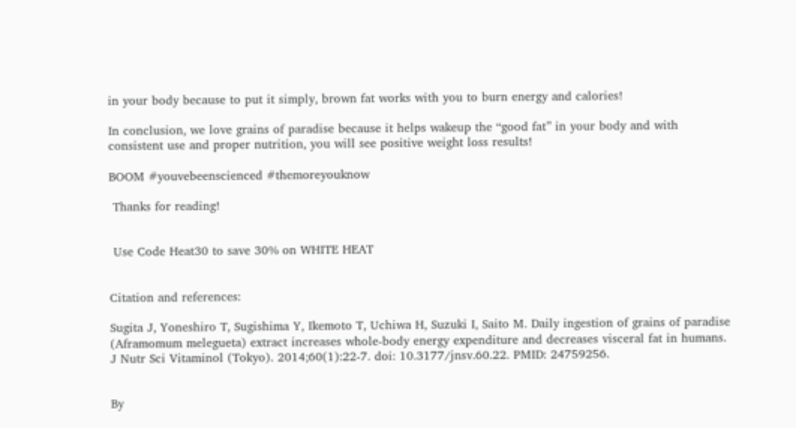in your body because to put it simply, brown fat works with you to burn energy and calories!

In conclusion, we love grains of paradise because it helps wakeup the “good fat” in your body and with consistent use and proper nutrition, you will see positive weight loss results!

BOOM #youvebeenscienced #themoreyouknow

 Thanks for reading!


 Use Code Heat30 to save 30% on WHITE HEAT


Citation and references:

Sugita J, Yoneshiro T, Sugishima Y, Ikemoto T, Uchiwa H, Suzuki I, Saito M. Daily ingestion of grains of paradise (Aframomum melegueta) extract increases whole-body energy expenditure and decreases visceral fat in humans. J Nutr Sci Vitaminol (Tokyo). 2014;60(1):22-7. doi: 10.3177/jnsv.60.22. PMID: 24759256.


By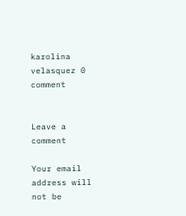karolina velasquez 0 comment


Leave a comment

Your email address will not be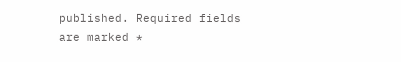published. Required fields are marked *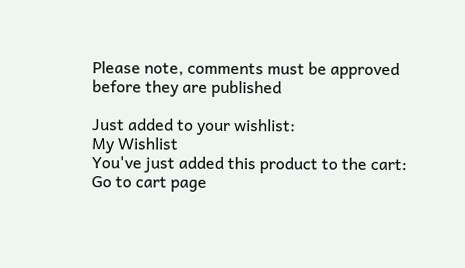Please note, comments must be approved before they are published

Just added to your wishlist:
My Wishlist
You've just added this product to the cart:
Go to cart page